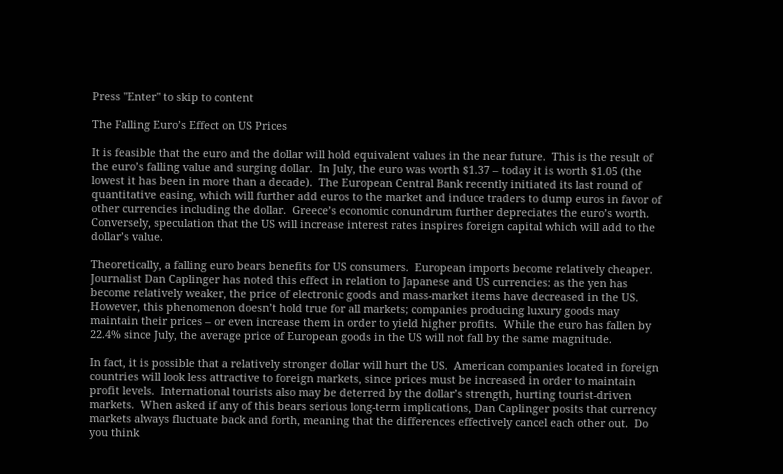Press "Enter" to skip to content

The Falling Euro’s Effect on US Prices

It is feasible that the euro and the dollar will hold equivalent values in the near future.  This is the result of the euro’s falling value and surging dollar.  In July, the euro was worth $1.37 – today it is worth $1.05 (the lowest it has been in more than a decade).  The European Central Bank recently initiated its last round of quantitative easing, which will further add euros to the market and induce traders to dump euros in favor of other currencies including the dollar.  Greece’s economic conundrum further depreciates the euro’s worth.  Conversely, speculation that the US will increase interest rates inspires foreign capital which will add to the dollar’s value.

Theoretically, a falling euro bears benefits for US consumers.  European imports become relatively cheaper.  Journalist Dan Caplinger has noted this effect in relation to Japanese and US currencies: as the yen has become relatively weaker, the price of electronic goods and mass-market items have decreased in the US.  However, this phenomenon doesn’t hold true for all markets; companies producing luxury goods may maintain their prices – or even increase them in order to yield higher profits.  While the euro has fallen by 22.4% since July, the average price of European goods in the US will not fall by the same magnitude.

In fact, it is possible that a relatively stronger dollar will hurt the US.  American companies located in foreign countries will look less attractive to foreign markets, since prices must be increased in order to maintain profit levels.  International tourists also may be deterred by the dollar’s strength, hurting tourist-driven markets.  When asked if any of this bears serious long-term implications, Dan Caplinger posits that currency markets always fluctuate back and forth, meaning that the differences effectively cancel each other out.  Do you think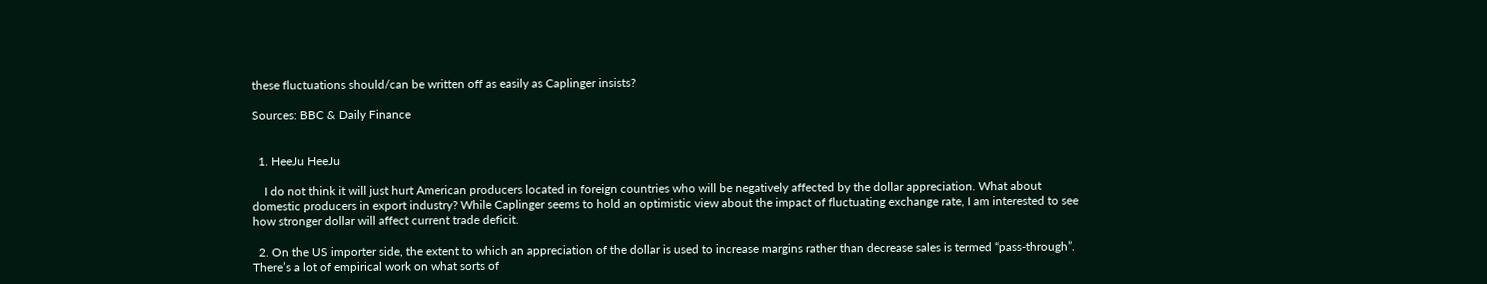these fluctuations should/can be written off as easily as Caplinger insists?

Sources: BBC & Daily Finance


  1. HeeJu HeeJu

    I do not think it will just hurt American producers located in foreign countries who will be negatively affected by the dollar appreciation. What about domestic producers in export industry? While Caplinger seems to hold an optimistic view about the impact of fluctuating exchange rate, I am interested to see how stronger dollar will affect current trade deficit.

  2. On the US importer side, the extent to which an appreciation of the dollar is used to increase margins rather than decrease sales is termed “pass-through”. There’s a lot of empirical work on what sorts of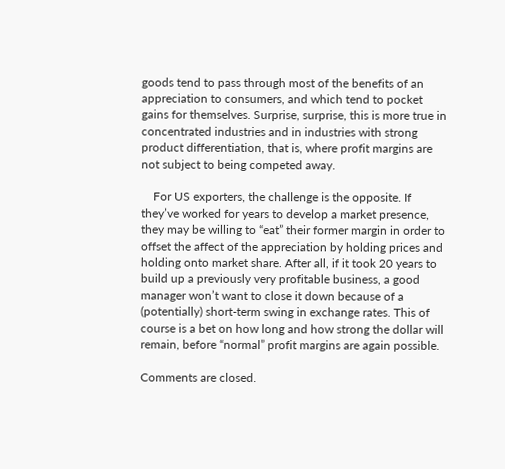goods tend to pass through most of the benefits of an appreciation to consumers, and which tend to pocket gains for themselves. Surprise, surprise, this is more true in concentrated industries and in industries with strong product differentiation, that is, where profit margins are not subject to being competed away.

    For US exporters, the challenge is the opposite. If they’ve worked for years to develop a market presence, they may be willing to “eat” their former margin in order to offset the affect of the appreciation by holding prices and holding onto market share. After all, if it took 20 years to build up a previously very profitable business, a good manager won’t want to close it down because of a (potentially) short-term swing in exchange rates. This of course is a bet on how long and how strong the dollar will remain, before “normal” profit margins are again possible.

Comments are closed.